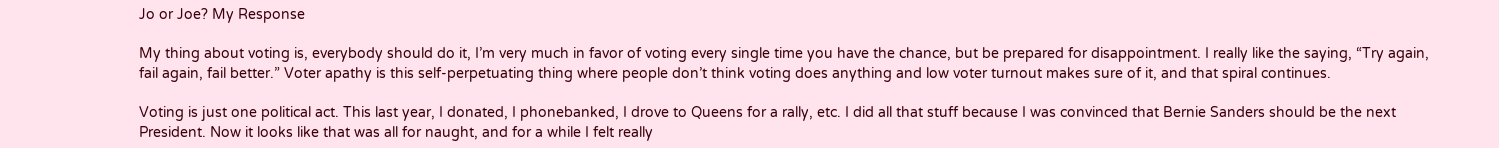Jo or Joe? My Response

My thing about voting is, everybody should do it, I’m very much in favor of voting every single time you have the chance, but be prepared for disappointment. I really like the saying, “Try again, fail again, fail better.” Voter apathy is this self-perpetuating thing where people don’t think voting does anything and low voter turnout makes sure of it, and that spiral continues.

Voting is just one political act. This last year, I donated, I phonebanked, I drove to Queens for a rally, etc. I did all that stuff because I was convinced that Bernie Sanders should be the next President. Now it looks like that was all for naught, and for a while I felt really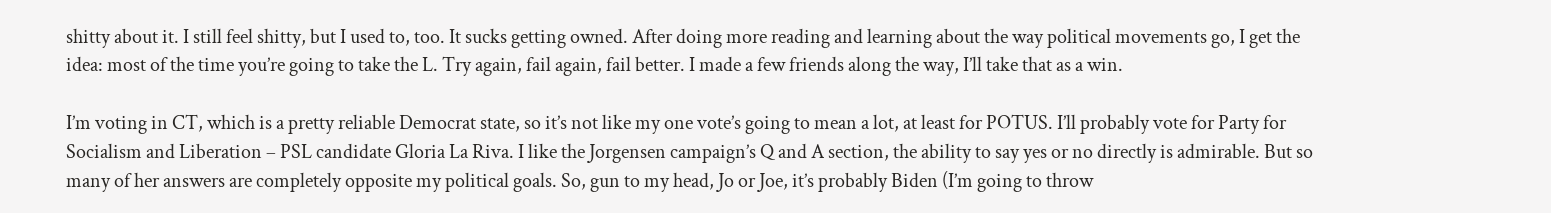shitty about it. I still feel shitty, but I used to, too. It sucks getting owned. After doing more reading and learning about the way political movements go, I get the idea: most of the time you’re going to take the L. Try again, fail again, fail better. I made a few friends along the way, I’ll take that as a win.

I’m voting in CT, which is a pretty reliable Democrat state, so it’s not like my one vote’s going to mean a lot, at least for POTUS. I’ll probably vote for Party for Socialism and Liberation – PSL candidate Gloria La Riva. I like the Jorgensen campaign’s Q and A section, the ability to say yes or no directly is admirable. But so many of her answers are completely opposite my political goals. So, gun to my head, Jo or Joe, it’s probably Biden (I’m going to throw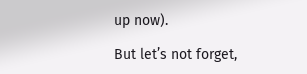up now).

But let’s not forget,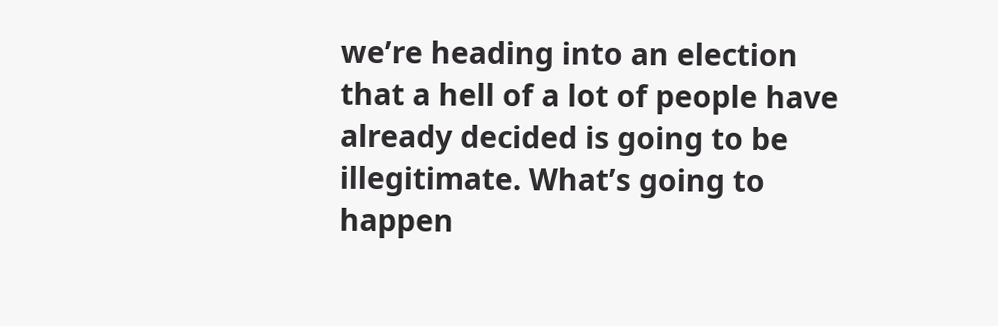we’re heading into an election that a hell of a lot of people have already decided is going to be illegitimate. What’s going to happen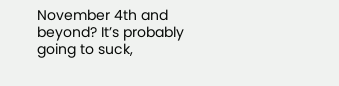November 4th and beyond? It’s probably going to suck,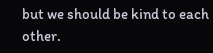but we should be kind to each other.